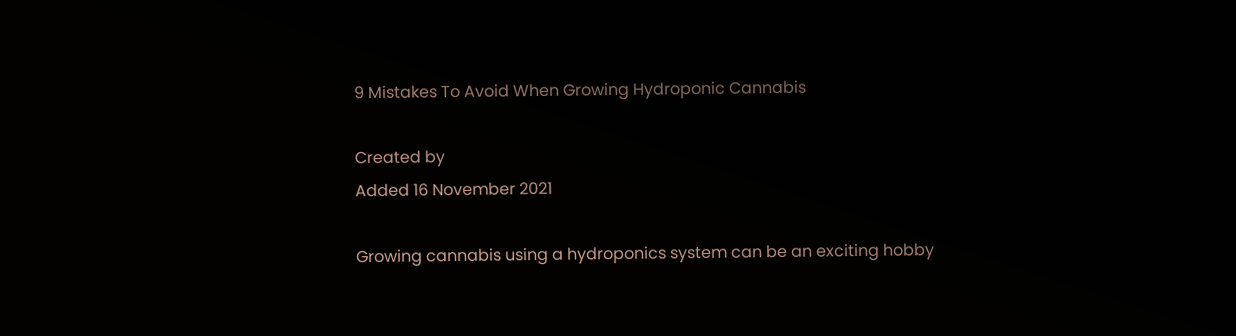9 Mistakes To Avoid When Growing Hydroponic Cannabis

Created by
Added 16 November 2021

Growing cannabis using a hydroponics system can be an exciting hobby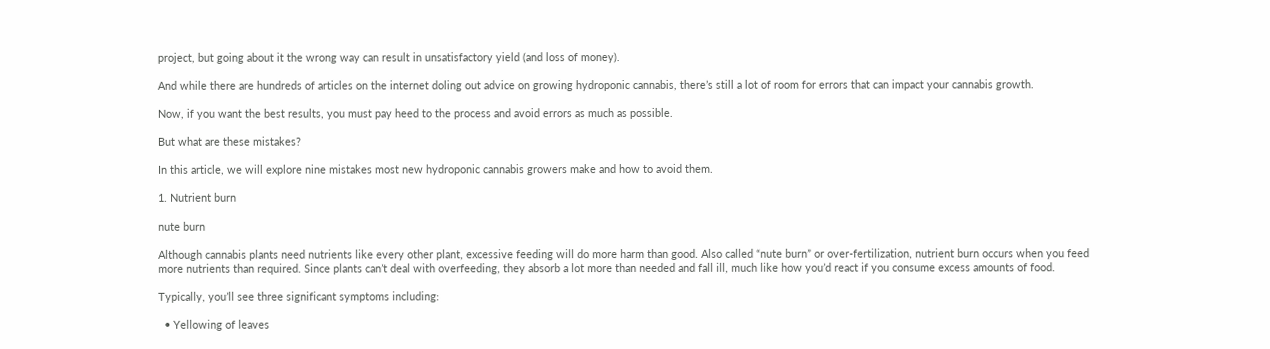project, but going about it the wrong way can result in unsatisfactory yield (and loss of money).

And while there are hundreds of articles on the internet doling out advice on growing hydroponic cannabis, there’s still a lot of room for errors that can impact your cannabis growth.

Now, if you want the best results, you must pay heed to the process and avoid errors as much as possible.

But what are these mistakes?

In this article, we will explore nine mistakes most new hydroponic cannabis growers make and how to avoid them.

1. Nutrient burn

nute burn

Although cannabis plants need nutrients like every other plant, excessive feeding will do more harm than good. Also called “nute burn” or over-fertilization, nutrient burn occurs when you feed more nutrients than required. Since plants can’t deal with overfeeding, they absorb a lot more than needed and fall ill, much like how you’d react if you consume excess amounts of food.

Typically, you’ll see three significant symptoms including:

  • Yellowing of leaves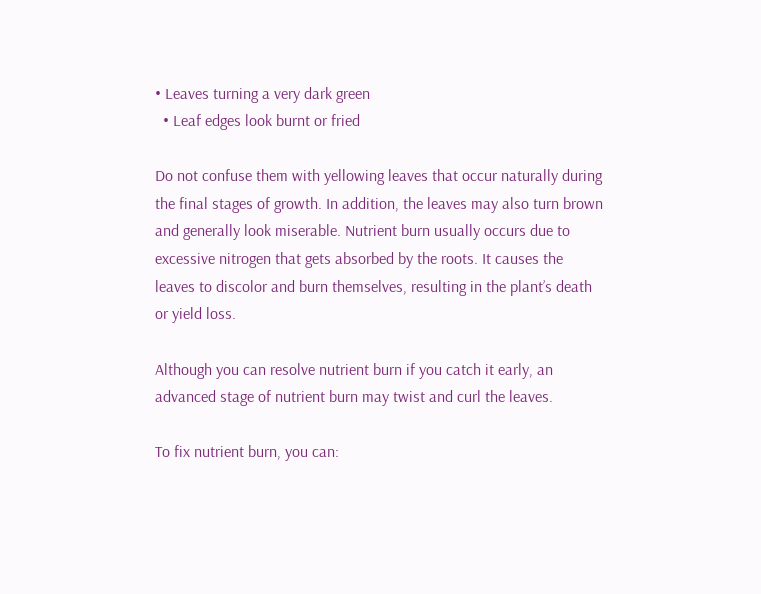• Leaves turning a very dark green
  • Leaf edges look burnt or fried

Do not confuse them with yellowing leaves that occur naturally during the final stages of growth. In addition, the leaves may also turn brown and generally look miserable. Nutrient burn usually occurs due to excessive nitrogen that gets absorbed by the roots. It causes the leaves to discolor and burn themselves, resulting in the plant’s death or yield loss.

Although you can resolve nutrient burn if you catch it early, an advanced stage of nutrient burn may twist and curl the leaves.

To fix nutrient burn, you can: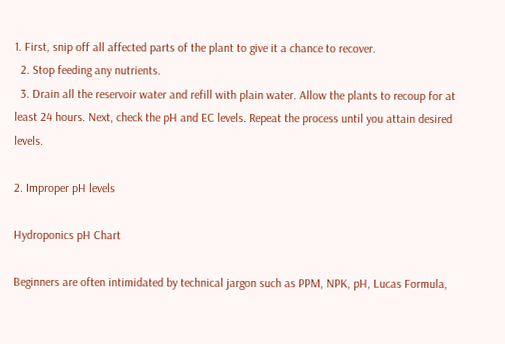1. First, snip off all affected parts of the plant to give it a chance to recover.
  2. Stop feeding any nutrients.
  3. Drain all the reservoir water and refill with plain water. Allow the plants to recoup for at least 24 hours. Next, check the pH and EC levels. Repeat the process until you attain desired levels.

2. Improper pH levels

Hydroponics pH Chart

Beginners are often intimidated by technical jargon such as PPM, NPK, pH, Lucas Formula,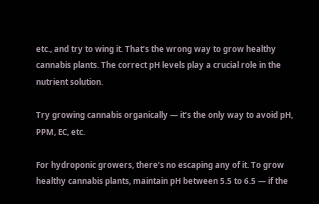etc., and try to wing it. That’s the wrong way to grow healthy cannabis plants. The correct pH levels play a crucial role in the nutrient solution.

Try growing cannabis organically — it’s the only way to avoid pH, PPM, EC, etc.

For hydroponic growers, there’s no escaping any of it. To grow healthy cannabis plants, maintain pH between 5.5 to 6.5 — if the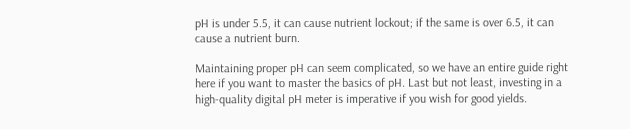pH is under 5.5, it can cause nutrient lockout; if the same is over 6.5, it can cause a nutrient burn.

Maintaining proper pH can seem complicated, so we have an entire guide right here if you want to master the basics of pH. Last but not least, investing in a high-quality digital pH meter is imperative if you wish for good yields.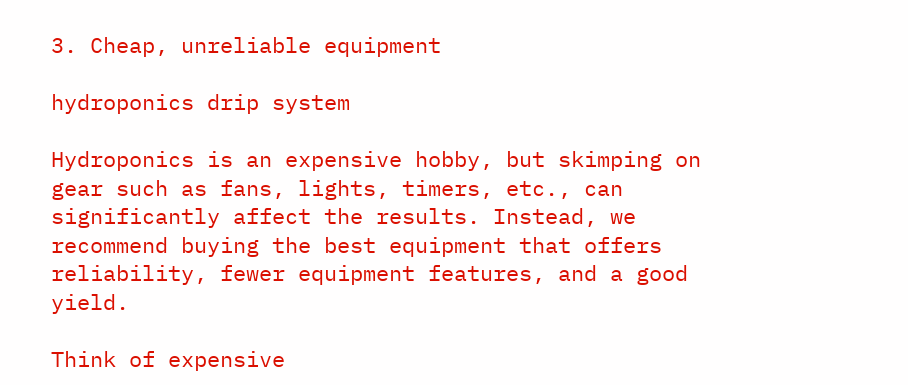3. Cheap, unreliable equipment

hydroponics drip system

Hydroponics is an expensive hobby, but skimping on gear such as fans, lights, timers, etc., can significantly affect the results. Instead, we recommend buying the best equipment that offers reliability, fewer equipment features, and a good yield.

Think of expensive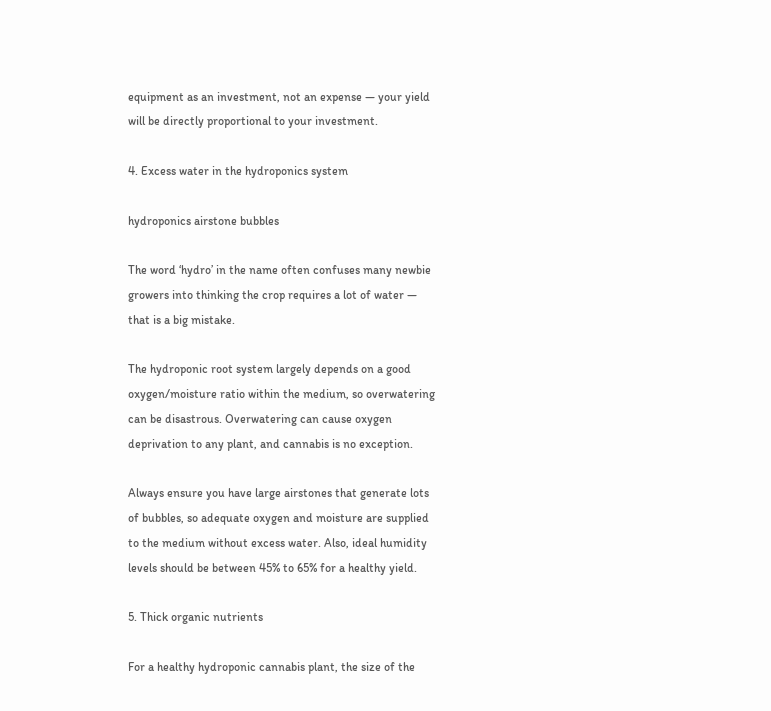equipment as an investment, not an expense — your yield will be directly proportional to your investment.

4. Excess water in the hydroponics system

hydroponics airstone bubbles

The word ‘hydro’ in the name often confuses many newbie growers into thinking the crop requires a lot of water — that is a big mistake.

The hydroponic root system largely depends on a good oxygen/moisture ratio within the medium, so overwatering can be disastrous. Overwatering can cause oxygen deprivation to any plant, and cannabis is no exception.

Always ensure you have large airstones that generate lots of bubbles, so adequate oxygen and moisture are supplied to the medium without excess water. Also, ideal humidity levels should be between 45% to 65% for a healthy yield.

5. Thick organic nutrients

For a healthy hydroponic cannabis plant, the size of the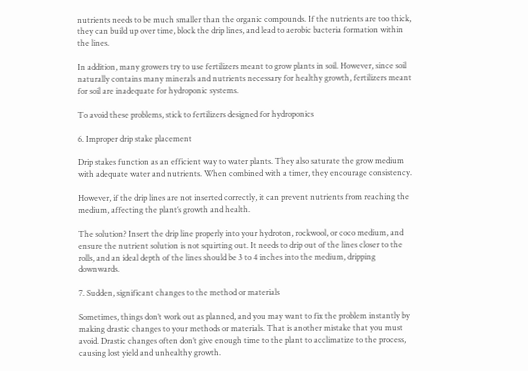nutrients needs to be much smaller than the organic compounds. If the nutrients are too thick, they can build up over time, block the drip lines, and lead to aerobic bacteria formation within the lines.

In addition, many growers try to use fertilizers meant to grow plants in soil. However, since soil naturally contains many minerals and nutrients necessary for healthy growth, fertilizers meant for soil are inadequate for hydroponic systems.

To avoid these problems, stick to fertilizers designed for hydroponics

6. Improper drip stake placement

Drip stakes function as an efficient way to water plants. They also saturate the grow medium with adequate water and nutrients. When combined with a timer, they encourage consistency.

However, if the drip lines are not inserted correctly, it can prevent nutrients from reaching the medium, affecting the plant’s growth and health.

The solution? Insert the drip line properly into your hydroton, rockwool, or coco medium, and ensure the nutrient solution is not squirting out. It needs to drip out of the lines closer to the rolls, and an ideal depth of the lines should be 3 to 4 inches into the medium, dripping downwards.

7. Sudden, significant changes to the method or materials

Sometimes, things don’t work out as planned, and you may want to fix the problem instantly by making drastic changes to your methods or materials. That is another mistake that you must avoid. Drastic changes often don’t give enough time to the plant to acclimatize to the process, causing lost yield and unhealthy growth.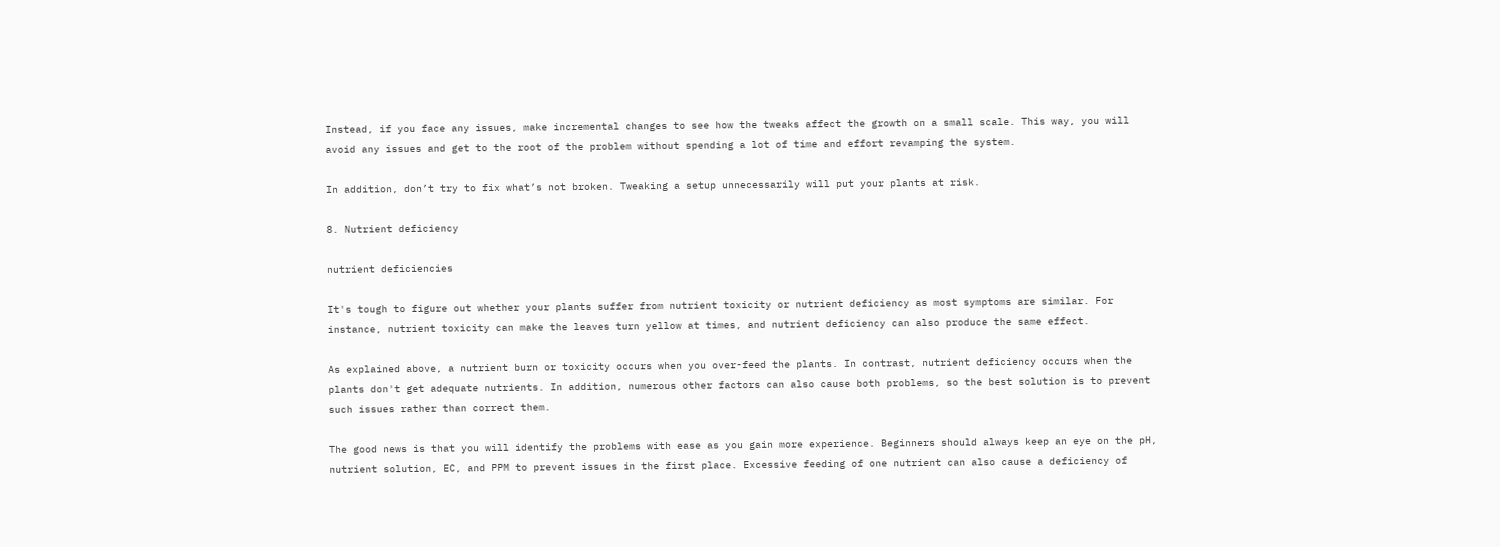Instead, if you face any issues, make incremental changes to see how the tweaks affect the growth on a small scale. This way, you will avoid any issues and get to the root of the problem without spending a lot of time and effort revamping the system.

In addition, don’t try to fix what’s not broken. Tweaking a setup unnecessarily will put your plants at risk.

8. Nutrient deficiency

nutrient deficiencies

It's tough to figure out whether your plants suffer from nutrient toxicity or nutrient deficiency as most symptoms are similar. For instance, nutrient toxicity can make the leaves turn yellow at times, and nutrient deficiency can also produce the same effect.

As explained above, a nutrient burn or toxicity occurs when you over-feed the plants. In contrast, nutrient deficiency occurs when the plants don't get adequate nutrients. In addition, numerous other factors can also cause both problems, so the best solution is to prevent such issues rather than correct them.

The good news is that you will identify the problems with ease as you gain more experience. Beginners should always keep an eye on the pH, nutrient solution, EC, and PPM to prevent issues in the first place. Excessive feeding of one nutrient can also cause a deficiency of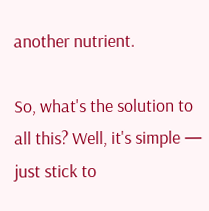another nutrient.

So, what's the solution to all this? Well, it's simple — just stick to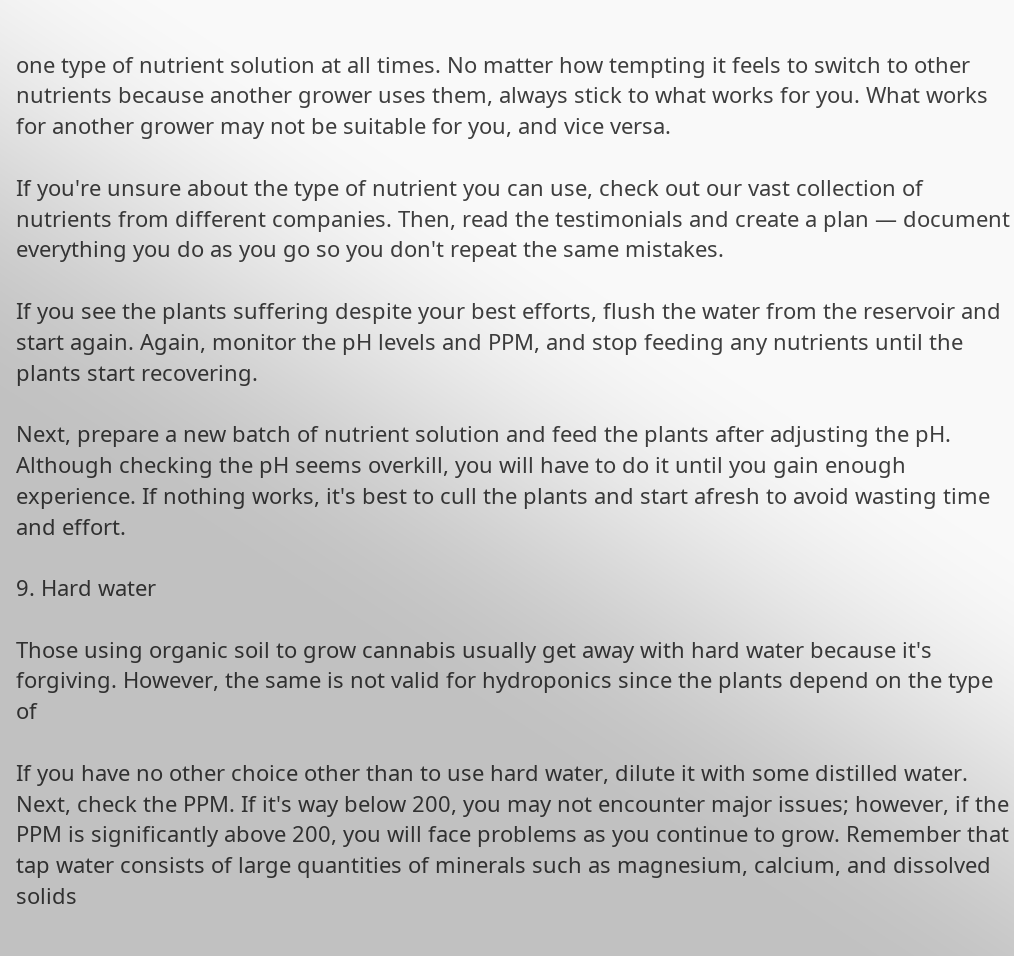one type of nutrient solution at all times. No matter how tempting it feels to switch to other nutrients because another grower uses them, always stick to what works for you. What works for another grower may not be suitable for you, and vice versa.

If you're unsure about the type of nutrient you can use, check out our vast collection of nutrients from different companies. Then, read the testimonials and create a plan — document everything you do as you go so you don't repeat the same mistakes.

If you see the plants suffering despite your best efforts, flush the water from the reservoir and start again. Again, monitor the pH levels and PPM, and stop feeding any nutrients until the plants start recovering.

Next, prepare a new batch of nutrient solution and feed the plants after adjusting the pH. Although checking the pH seems overkill, you will have to do it until you gain enough experience. If nothing works, it's best to cull the plants and start afresh to avoid wasting time and effort.

9. Hard water

Those using organic soil to grow cannabis usually get away with hard water because it's forgiving. However, the same is not valid for hydroponics since the plants depend on the type of

If you have no other choice other than to use hard water, dilute it with some distilled water. Next, check the PPM. If it's way below 200, you may not encounter major issues; however, if the PPM is significantly above 200, you will face problems as you continue to grow. Remember that tap water consists of large quantities of minerals such as magnesium, calcium, and dissolved solids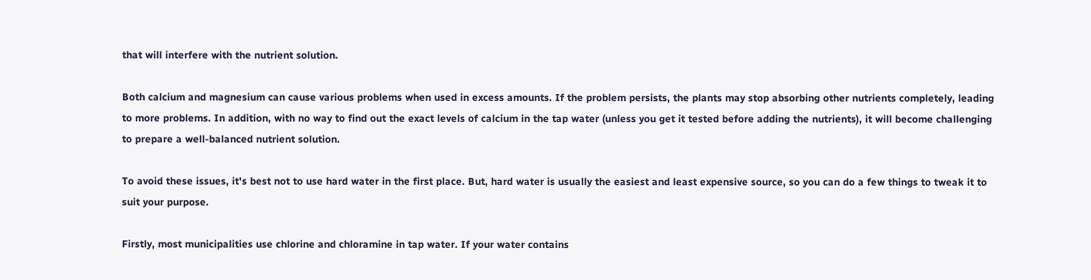that will interfere with the nutrient solution.

Both calcium and magnesium can cause various problems when used in excess amounts. If the problem persists, the plants may stop absorbing other nutrients completely, leading to more problems. In addition, with no way to find out the exact levels of calcium in the tap water (unless you get it tested before adding the nutrients), it will become challenging to prepare a well-balanced nutrient solution.

To avoid these issues, it's best not to use hard water in the first place. But, hard water is usually the easiest and least expensive source, so you can do a few things to tweak it to suit your purpose.

Firstly, most municipalities use chlorine and chloramine in tap water. If your water contains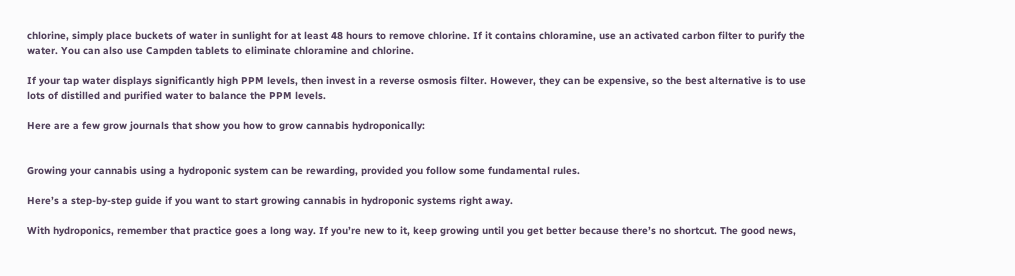chlorine, simply place buckets of water in sunlight for at least 48 hours to remove chlorine. If it contains chloramine, use an activated carbon filter to purify the water. You can also use Campden tablets to eliminate chloramine and chlorine.

If your tap water displays significantly high PPM levels, then invest in a reverse osmosis filter. However, they can be expensive, so the best alternative is to use lots of distilled and purified water to balance the PPM levels.

Here are a few grow journals that show you how to grow cannabis hydroponically:


Growing your cannabis using a hydroponic system can be rewarding, provided you follow some fundamental rules.

Here’s a step-by-step guide if you want to start growing cannabis in hydroponic systems right away.

With hydroponics, remember that practice goes a long way. If you’re new to it, keep growing until you get better because there’s no shortcut. The good news,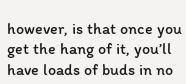however, is that once you get the hang of it, you’ll have loads of buds in no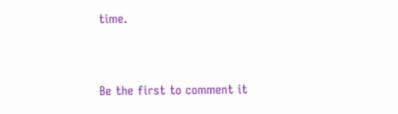time.


Be the first to comment it